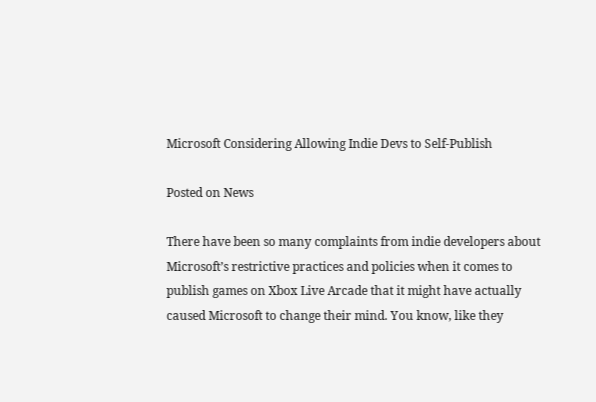Microsoft Considering Allowing Indie Devs to Self-Publish

Posted on News

There have been so many complaints from indie developers about Microsoft’s restrictive practices and policies when it comes to publish games on Xbox Live Arcade that it might have actually caused Microsoft to change their mind. You know, like they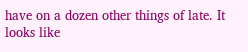have on a dozen other things of late. It looks like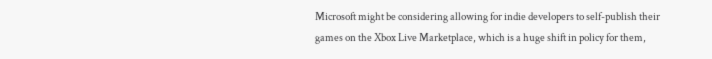Microsoft might be considering allowing for indie developers to self-publish their games on the Xbox Live Marketplace, which is a huge shift in policy for them,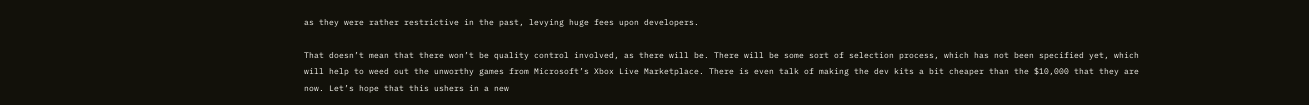as they were rather restrictive in the past, levying huge fees upon developers.

That doesn’t mean that there won’t be quality control involved, as there will be. There will be some sort of selection process, which has not been specified yet, which will help to weed out the unworthy games from Microsoft’s Xbox Live Marketplace. There is even talk of making the dev kits a bit cheaper than the $10,000 that they are now. Let’s hope that this ushers in a new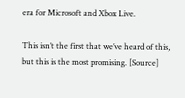era for Microsoft and Xbox Live.

This isn’t the first that we’ve heard of this, but this is the most promising. [Source]